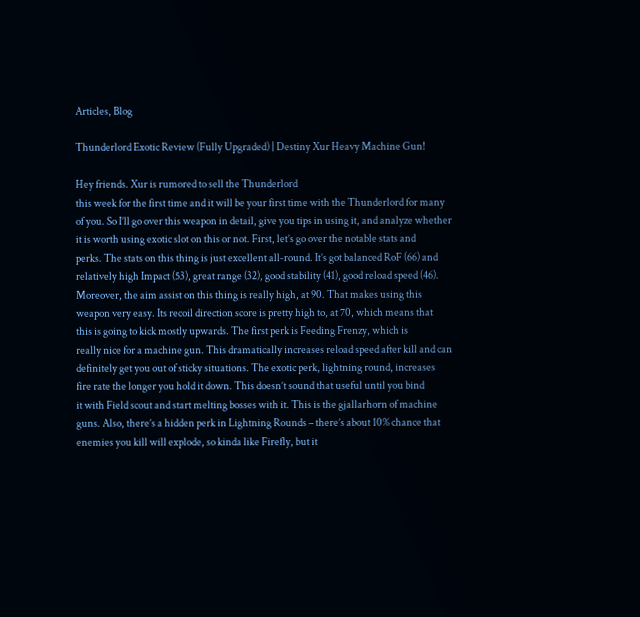Articles, Blog

Thunderlord Exotic Review (Fully Upgraded) | Destiny Xur Heavy Machine Gun!

Hey friends. Xur is rumored to sell the Thunderlord
this week for the first time and it will be your first time with the Thunderlord for many
of you. So I’ll go over this weapon in detail, give you tips in using it, and analyze whether
it is worth using exotic slot on this or not. First, let’s go over the notable stats and
perks. The stats on this thing is just excellent all-round. It’s got balanced RoF (66) and
relatively high Impact (53), great range (32), good stability (41), good reload speed (46).
Moreover, the aim assist on this thing is really high, at 90. That makes using this
weapon very easy. Its recoil direction score is pretty high to, at 70, which means that
this is going to kick mostly upwards. The first perk is Feeding Frenzy, which is
really nice for a machine gun. This dramatically increases reload speed after kill and can
definitely get you out of sticky situations. The exotic perk, lightning round, increases
fire rate the longer you hold it down. This doesn’t sound that useful until you bind
it with Field scout and start melting bosses with it. This is the gjallarhorn of machine
guns. Also, there’s a hidden perk in Lightning Rounds – there’s about 10% chance that
enemies you kill will explode, so kinda like Firefly, but it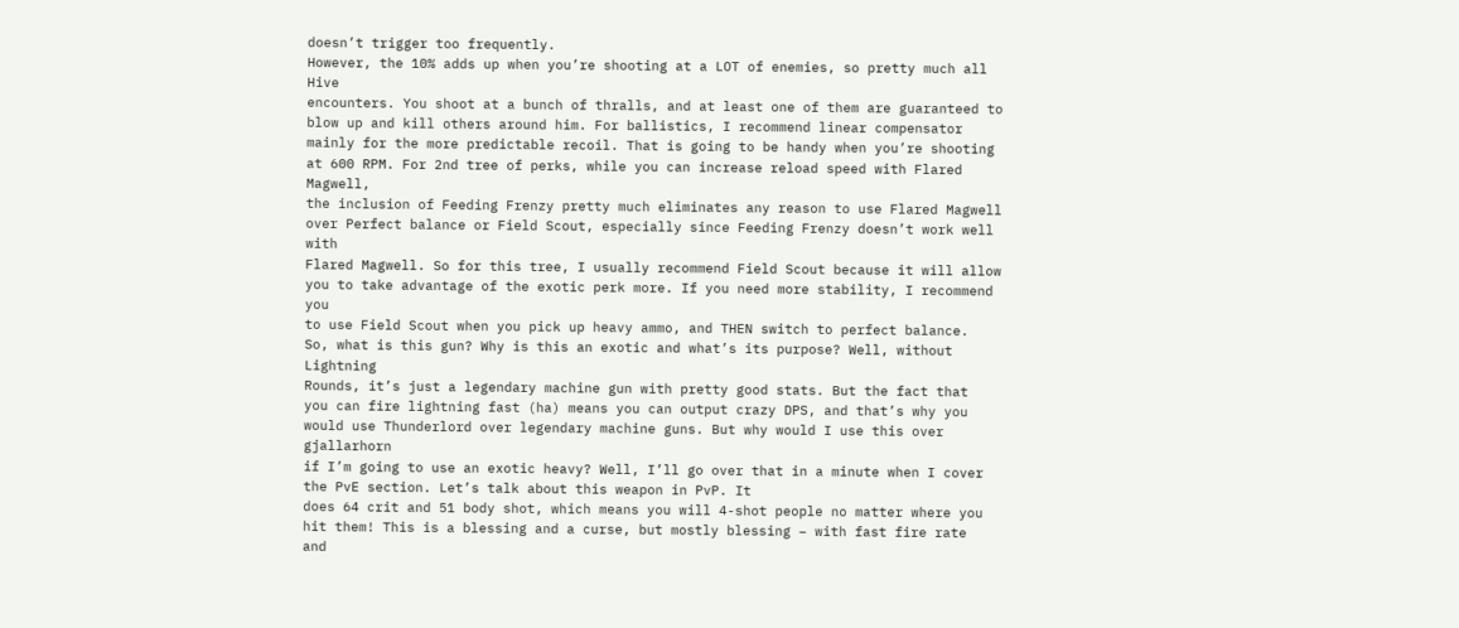doesn’t trigger too frequently.
However, the 10% adds up when you’re shooting at a LOT of enemies, so pretty much all Hive
encounters. You shoot at a bunch of thralls, and at least one of them are guaranteed to
blow up and kill others around him. For ballistics, I recommend linear compensator
mainly for the more predictable recoil. That is going to be handy when you’re shooting
at 600 RPM. For 2nd tree of perks, while you can increase reload speed with Flared Magwell,
the inclusion of Feeding Frenzy pretty much eliminates any reason to use Flared Magwell
over Perfect balance or Field Scout, especially since Feeding Frenzy doesn’t work well with
Flared Magwell. So for this tree, I usually recommend Field Scout because it will allow
you to take advantage of the exotic perk more. If you need more stability, I recommend you
to use Field Scout when you pick up heavy ammo, and THEN switch to perfect balance.
So, what is this gun? Why is this an exotic and what’s its purpose? Well, without Lightning
Rounds, it’s just a legendary machine gun with pretty good stats. But the fact that
you can fire lightning fast (ha) means you can output crazy DPS, and that’s why you
would use Thunderlord over legendary machine guns. But why would I use this over gjallarhorn
if I’m going to use an exotic heavy? Well, I’ll go over that in a minute when I cover
the PvE section. Let’s talk about this weapon in PvP. It
does 64 crit and 51 body shot, which means you will 4-shot people no matter where you
hit them! This is a blessing and a curse, but mostly blessing – with fast fire rate
and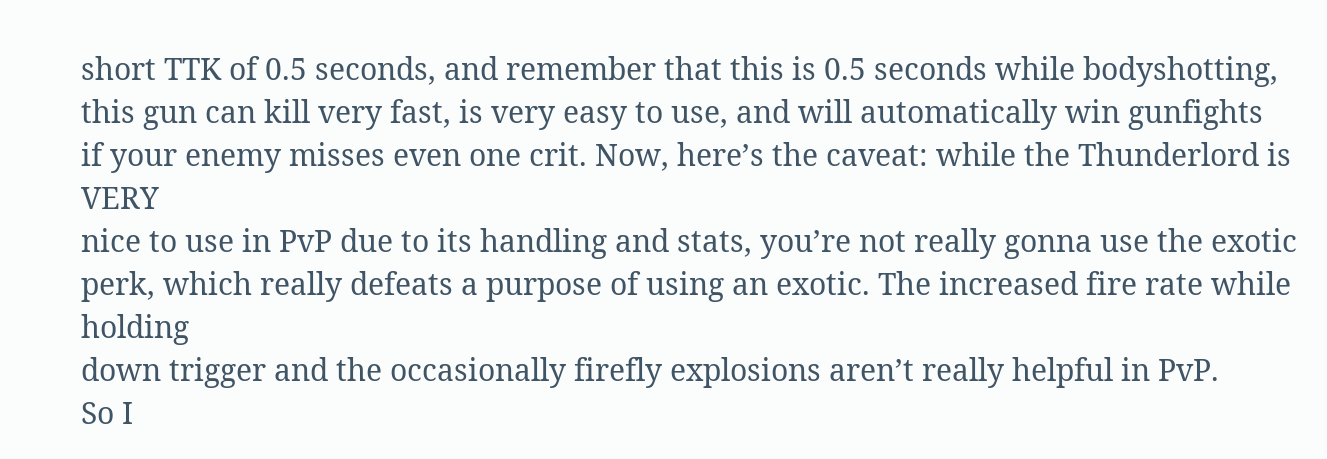short TTK of 0.5 seconds, and remember that this is 0.5 seconds while bodyshotting,
this gun can kill very fast, is very easy to use, and will automatically win gunfights
if your enemy misses even one crit. Now, here’s the caveat: while the Thunderlord is VERY
nice to use in PvP due to its handling and stats, you’re not really gonna use the exotic
perk, which really defeats a purpose of using an exotic. The increased fire rate while holding
down trigger and the occasionally firefly explosions aren’t really helpful in PvP.
So I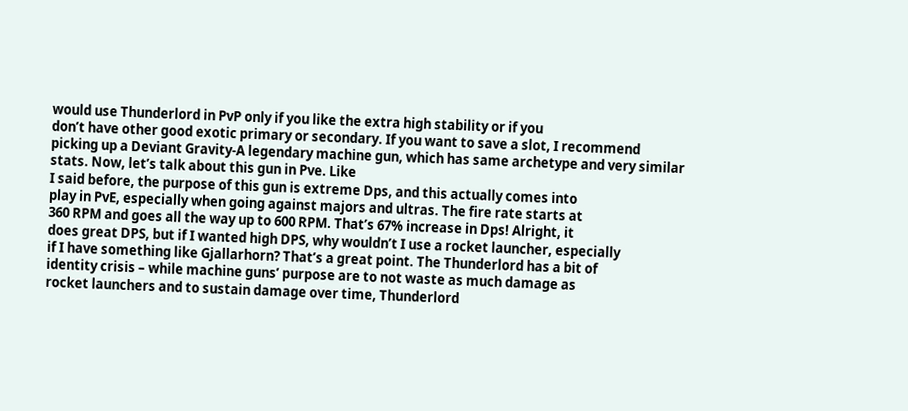would use Thunderlord in PvP only if you like the extra high stability or if you
don’t have other good exotic primary or secondary. If you want to save a slot, I recommend
picking up a Deviant Gravity-A legendary machine gun, which has same archetype and very similar
stats. Now, let’s talk about this gun in Pve. Like
I said before, the purpose of this gun is extreme Dps, and this actually comes into
play in PvE, especially when going against majors and ultras. The fire rate starts at
360 RPM and goes all the way up to 600 RPM. That’s 67% increase in Dps! Alright, it
does great DPS, but if I wanted high DPS, why wouldn’t I use a rocket launcher, especially
if I have something like Gjallarhorn? That’s a great point. The Thunderlord has a bit of
identity crisis – while machine guns’ purpose are to not waste as much damage as
rocket launchers and to sustain damage over time, Thunderlord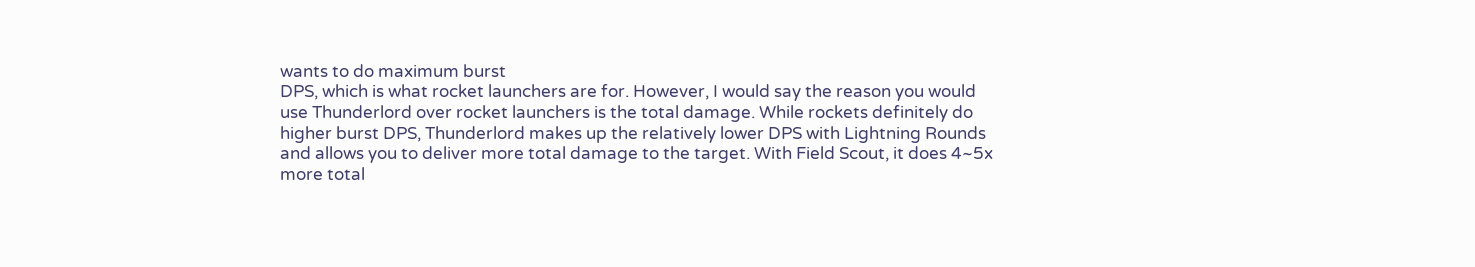wants to do maximum burst
DPS, which is what rocket launchers are for. However, I would say the reason you would
use Thunderlord over rocket launchers is the total damage. While rockets definitely do
higher burst DPS, Thunderlord makes up the relatively lower DPS with Lightning Rounds
and allows you to deliver more total damage to the target. With Field Scout, it does 4~5x
more total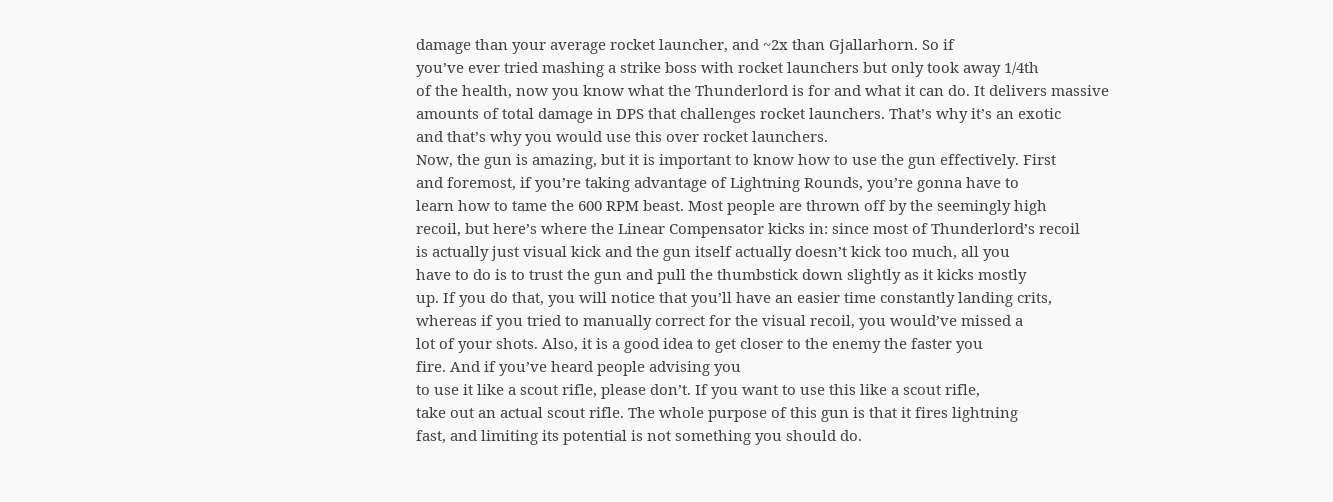damage than your average rocket launcher, and ~2x than Gjallarhorn. So if
you’ve ever tried mashing a strike boss with rocket launchers but only took away 1/4th
of the health, now you know what the Thunderlord is for and what it can do. It delivers massive
amounts of total damage in DPS that challenges rocket launchers. That’s why it’s an exotic
and that’s why you would use this over rocket launchers.
Now, the gun is amazing, but it is important to know how to use the gun effectively. First
and foremost, if you’re taking advantage of Lightning Rounds, you’re gonna have to
learn how to tame the 600 RPM beast. Most people are thrown off by the seemingly high
recoil, but here’s where the Linear Compensator kicks in: since most of Thunderlord’s recoil
is actually just visual kick and the gun itself actually doesn’t kick too much, all you
have to do is to trust the gun and pull the thumbstick down slightly as it kicks mostly
up. If you do that, you will notice that you’ll have an easier time constantly landing crits,
whereas if you tried to manually correct for the visual recoil, you would’ve missed a
lot of your shots. Also, it is a good idea to get closer to the enemy the faster you
fire. And if you’ve heard people advising you
to use it like a scout rifle, please don’t. If you want to use this like a scout rifle,
take out an actual scout rifle. The whole purpose of this gun is that it fires lightning
fast, and limiting its potential is not something you should do.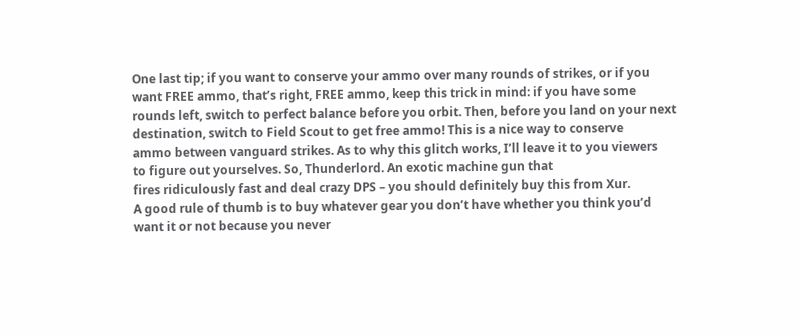One last tip; if you want to conserve your ammo over many rounds of strikes, or if you
want FREE ammo, that’s right, FREE ammo, keep this trick in mind: if you have some
rounds left, switch to perfect balance before you orbit. Then, before you land on your next
destination, switch to Field Scout to get free ammo! This is a nice way to conserve
ammo between vanguard strikes. As to why this glitch works, I’ll leave it to you viewers
to figure out yourselves. So, Thunderlord. An exotic machine gun that
fires ridiculously fast and deal crazy DPS – you should definitely buy this from Xur.
A good rule of thumb is to buy whatever gear you don’t have whether you think you’d
want it or not because you never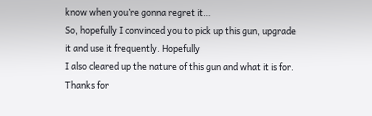know when you’re gonna regret it…
So, hopefully I convinced you to pick up this gun, upgrade it and use it frequently. Hopefully
I also cleared up the nature of this gun and what it is for. Thanks for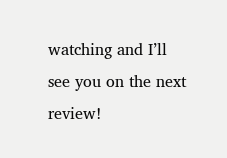watching and I’ll
see you on the next review!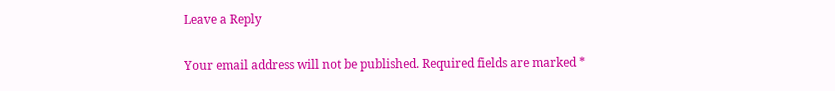Leave a Reply

Your email address will not be published. Required fields are marked *